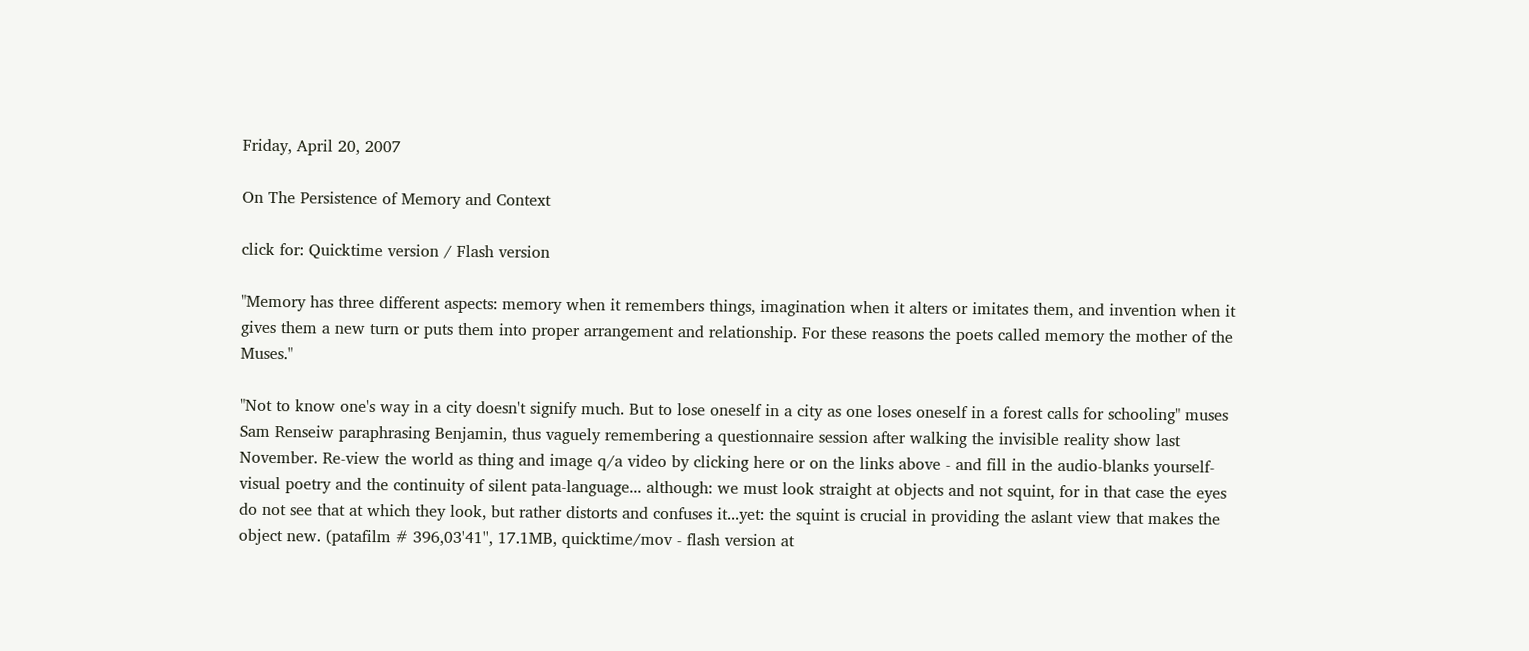Friday, April 20, 2007

On The Persistence of Memory and Context

click for: Quicktime version / Flash version

"Memory has three different aspects: memory when it remembers things, imagination when it alters or imitates them, and invention when it gives them a new turn or puts them into proper arrangement and relationship. For these reasons the poets called memory the mother of the Muses."

"Not to know one's way in a city doesn't signify much. But to lose oneself in a city as one loses oneself in a forest calls for schooling" muses Sam Renseiw paraphrasing Benjamin, thus vaguely remembering a questionnaire session after walking the invisible reality show last November. Re-view the world as thing and image q/a video by clicking here or on the links above - and fill in the audio-blanks yourself- visual poetry and the continuity of silent pata-language... although: we must look straight at objects and not squint, for in that case the eyes do not see that at which they look, but rather distorts and confuses it...yet: the squint is crucial in providing the aslant view that makes the object new. (patafilm # 396,03'41'', 17.1MB, quicktime/mov - flash version at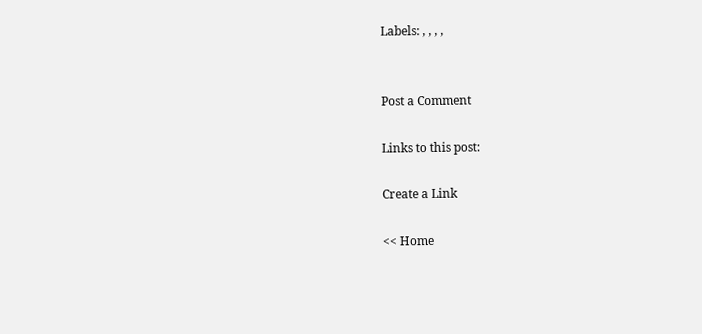Labels: , , , ,


Post a Comment

Links to this post:

Create a Link

<< Home